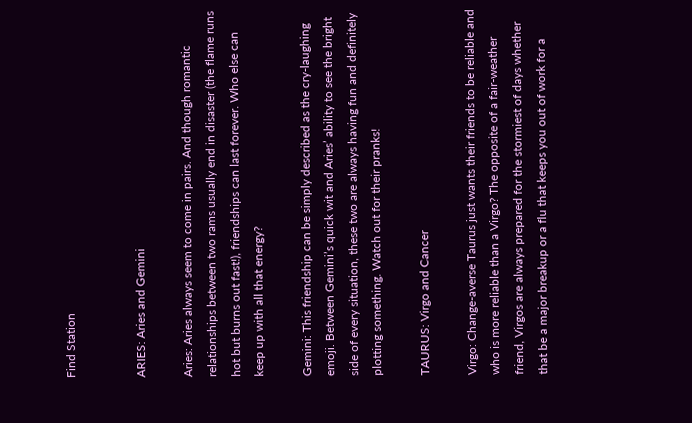Find Station


ARIES: Aries and Gemini

Aries: Aries always seem to come in pairs. And though romantic relationships between two rams usually end in disaster (the flame runs hot but burns out fast!), friendships can last forever. Who else can keep up with all that energy?

Gemini: This friendship can be simply described as the cry-laughing emoji. Between Gemini’s quick wit and Aries’ ability to see the bright side of every situation, these two are always having fun and definitely plotting something. Watch out for their pranks!

TAURUS: Virgo and Cancer

Virgo: Change-averse Taurus just wants their friends to be reliable and who is more reliable than a Virgo? The opposite of a fair-weather friend, Virgos are always prepared for the stormiest of days whether that be a major breakup or a flu that keeps you out of work for a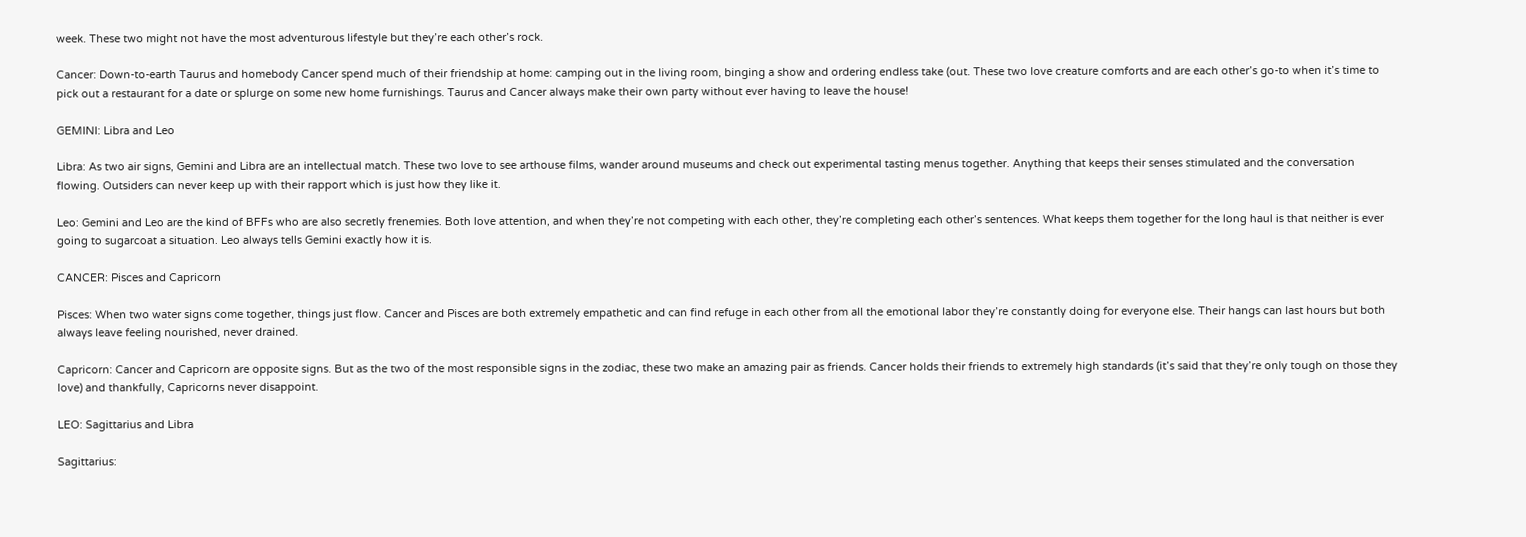week. These two might not have the most adventurous lifestyle but they’re each other’s rock.

Cancer: Down-to-earth Taurus and homebody Cancer spend much of their friendship at home: camping out in the living room, binging a show and ordering endless take (out. These two love creature comforts and are each other’s go-to when it’s time to pick out a restaurant for a date or splurge on some new home furnishings. Taurus and Cancer always make their own party without ever having to leave the house!

GEMINI: Libra and Leo

Libra: As two air signs, Gemini and Libra are an intellectual match. These two love to see arthouse films, wander around museums and check out experimental tasting menus together. Anything that keeps their senses stimulated and the conversation flowing. Outsiders can never keep up with their rapport which is just how they like it.

Leo: Gemini and Leo are the kind of BFFs who are also secretly frenemies. Both love attention, and when they’re not competing with each other, they’re completing each other’s sentences. What keeps them together for the long haul is that neither is ever going to sugarcoat a situation. Leo always tells Gemini exactly how it is.

CANCER: Pisces and Capricorn

Pisces: When two water signs come together, things just flow. Cancer and Pisces are both extremely empathetic and can find refuge in each other from all the emotional labor they’re constantly doing for everyone else. Their hangs can last hours but both always leave feeling nourished, never drained.

Capricorn: Cancer and Capricorn are opposite signs. But as the two of the most responsible signs in the zodiac, these two make an amazing pair as friends. Cancer holds their friends to extremely high standards (it’s said that they’re only tough on those they love) and thankfully, Capricorns never disappoint.

LEO: Sagittarius and Libra

Sagittarius: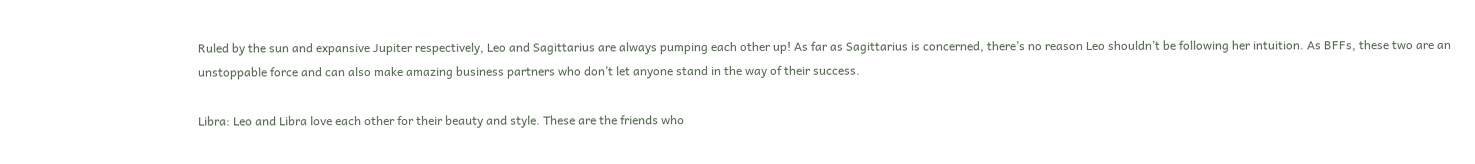Ruled by the sun and expansive Jupiter respectively, Leo and Sagittarius are always pumping each other up! As far as Sagittarius is concerned, there’s no reason Leo shouldn’t be following her intuition. As BFFs, these two are an unstoppable force and can also make amazing business partners who don’t let anyone stand in the way of their success.

Libra: Leo and Libra love each other for their beauty and style. These are the friends who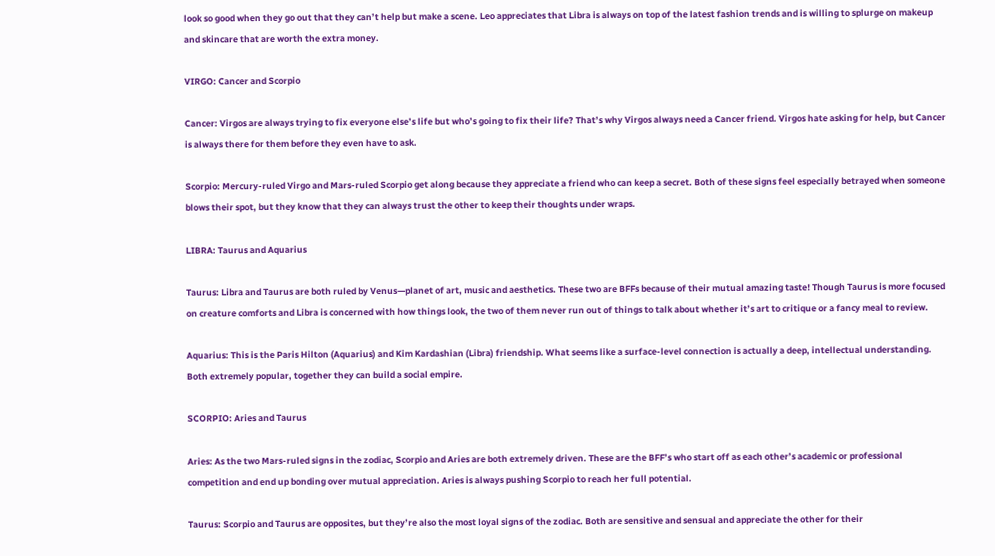look so good when they go out that they can’t help but make a scene. Leo appreciates that Libra is always on top of the latest fashion trends and is willing to splurge on makeup and skincare that are worth the extra money.

VIRGO: Cancer and Scorpio

Cancer: Virgos are always trying to fix everyone else’s life but who’s going to fix their life? That’s why Virgos always need a Cancer friend. Virgos hate asking for help, but Cancer is always there for them before they even have to ask.

Scorpio: Mercury-ruled Virgo and Mars-ruled Scorpio get along because they appreciate a friend who can keep a secret. Both of these signs feel especially betrayed when someone blows their spot, but they know that they can always trust the other to keep their thoughts under wraps.

LIBRA: Taurus and Aquarius

Taurus: Libra and Taurus are both ruled by Venus—planet of art, music and aesthetics. These two are BFFs because of their mutual amazing taste! Though Taurus is more focused on creature comforts and Libra is concerned with how things look, the two of them never run out of things to talk about whether it’s art to critique or a fancy meal to review.

Aquarius: This is the Paris Hilton (Aquarius) and Kim Kardashian (Libra) friendship. What seems like a surface-level connection is actually a deep, intellectual understanding. Both extremely popular, together they can build a social empire.

SCORPIO: Aries and Taurus

Aries: As the two Mars-ruled signs in the zodiac, Scorpio and Aries are both extremely driven. These are the BFF’s who start off as each other’s academic or professional competition and end up bonding over mutual appreciation. Aries is always pushing Scorpio to reach her full potential.

Taurus: Scorpio and Taurus are opposites, but they’re also the most loyal signs of the zodiac. Both are sensitive and sensual and appreciate the other for their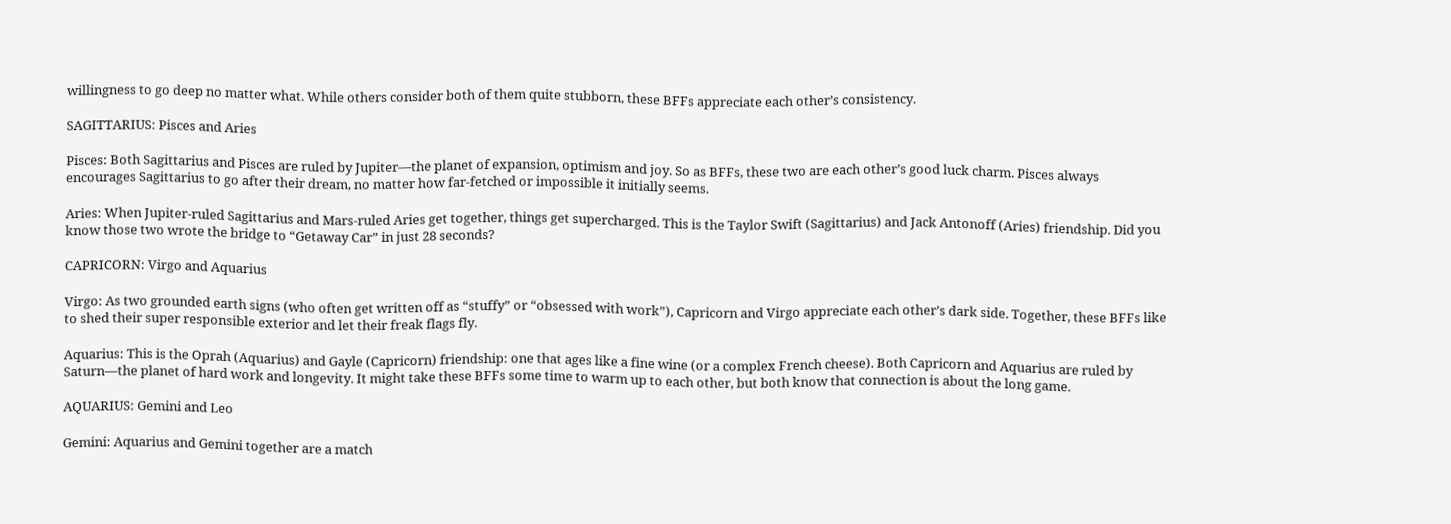willingness to go deep no matter what. While others consider both of them quite stubborn, these BFFs appreciate each other’s consistency.

SAGITTARIUS: Pisces and Aries

Pisces: Both Sagittarius and Pisces are ruled by Jupiter—the planet of expansion, optimism and joy. So as BFFs, these two are each other’s good luck charm. Pisces always encourages Sagittarius to go after their dream, no matter how far-fetched or impossible it initially seems.

Aries: When Jupiter-ruled Sagittarius and Mars-ruled Aries get together, things get supercharged. This is the Taylor Swift (Sagittarius) and Jack Antonoff (Aries) friendship. Did you know those two wrote the bridge to “Getaway Car” in just 28 seconds?

CAPRICORN: Virgo and Aquarius

Virgo: As two grounded earth signs (who often get written off as “stuffy” or “obsessed with work”), Capricorn and Virgo appreciate each other’s dark side. Together, these BFFs like to shed their super responsible exterior and let their freak flags fly.

Aquarius: This is the Oprah (Aquarius) and Gayle (Capricorn) friendship: one that ages like a fine wine (or a complex French cheese). Both Capricorn and Aquarius are ruled by Saturn—the planet of hard work and longevity. It might take these BFFs some time to warm up to each other, but both know that connection is about the long game.

AQUARIUS: Gemini and Leo

Gemini: Aquarius and Gemini together are a match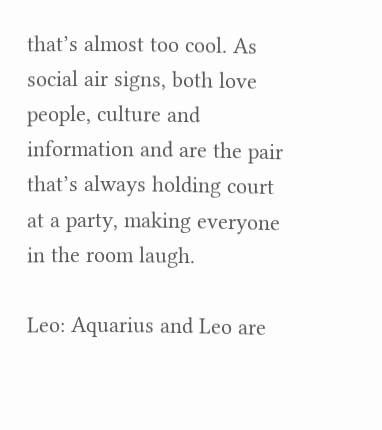that’s almost too cool. As social air signs, both love people, culture and information and are the pair that’s always holding court at a party, making everyone in the room laugh.

Leo: Aquarius and Leo are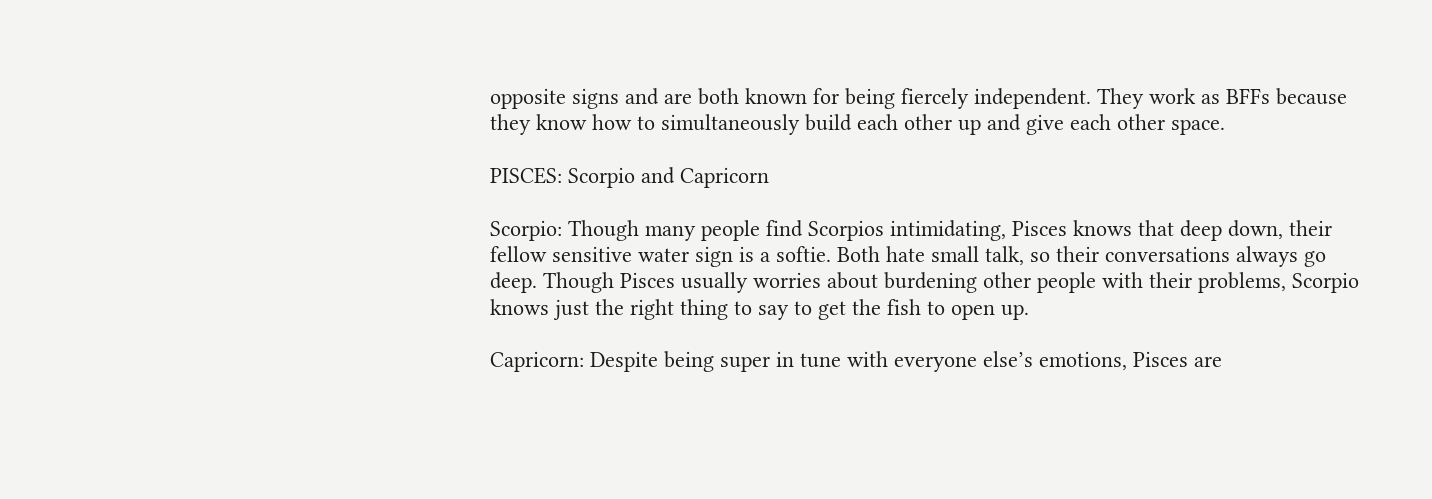opposite signs and are both known for being fiercely independent. They work as BFFs because they know how to simultaneously build each other up and give each other space.

PISCES: Scorpio and Capricorn

Scorpio: Though many people find Scorpios intimidating, Pisces knows that deep down, their fellow sensitive water sign is a softie. Both hate small talk, so their conversations always go deep. Though Pisces usually worries about burdening other people with their problems, Scorpio knows just the right thing to say to get the fish to open up.

Capricorn: Despite being super in tune with everyone else’s emotions, Pisces are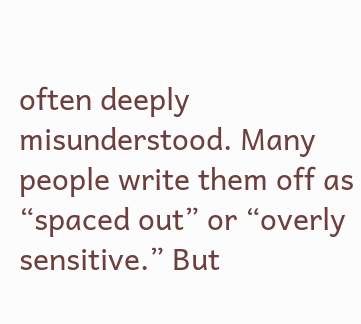often deeply misunderstood. Many people write them off as “spaced out” or “overly sensitive.” But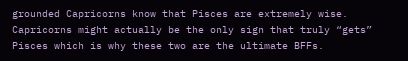grounded Capricorns know that Pisces are extremely wise. Capricorns might actually be the only sign that truly “gets” Pisces which is why these two are the ultimate BFFs.